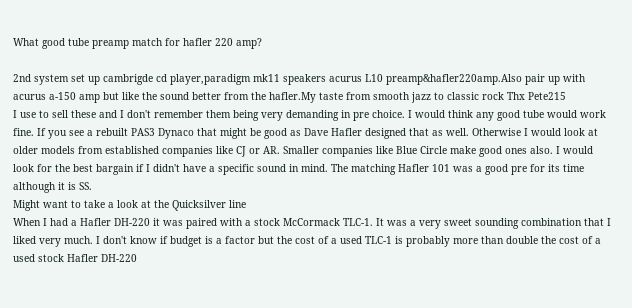What good tube preamp match for hafler 220 amp?

2nd system set up cambrigde cd player,paradigm mk11 speakers acurus L10 preamp&hafler220amp.Also pair up with acurus a-150 amp but like the sound better from the hafler.My taste from smooth jazz to classic rock Thx Pete215
I use to sell these and I don't remember them being very demanding in pre choice. I would think any good tube would work fine. If you see a rebuilt PAS3 Dynaco that might be good as Dave Hafler designed that as well. Otherwise I would look at older models from established companies like CJ or AR. Smaller companies like Blue Circle make good ones also. I would look for the best bargain if I didn't have a specific sound in mind. The matching Hafler 101 was a good pre for its time although it is SS.
Might want to take a look at the Quicksilver line
When I had a Hafler DH-220 it was paired with a stock McCormack TLC-1. It was a very sweet sounding combination that I liked very much. I don't know if budget is a factor but the cost of a used TLC-1 is probably more than double the cost of a used stock Hafler DH-220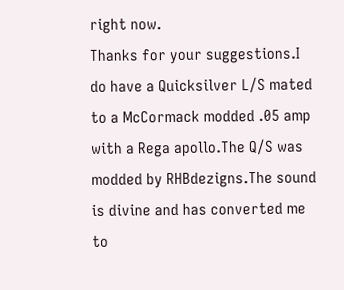right now.
Thanks for your suggestions.I do have a Quicksilver L/S mated to a McCormack modded .05 amp with a Rega apollo.The Q/S was modded by RHBdezigns.The sound is divine and has converted me to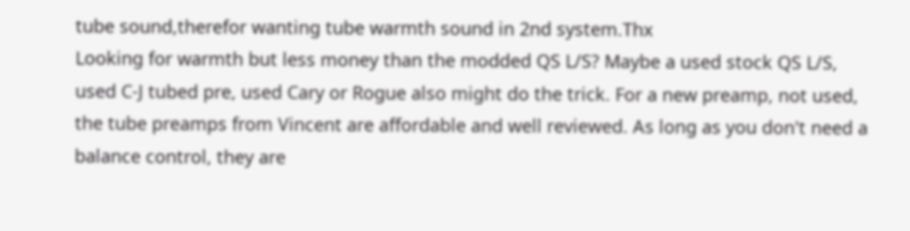tube sound,therefor wanting tube warmth sound in 2nd system.Thx
Looking for warmth but less money than the modded QS L/S? Maybe a used stock QS L/S, used C-J tubed pre, used Cary or Rogue also might do the trick. For a new preamp, not used, the tube preamps from Vincent are affordable and well reviewed. As long as you don't need a balance control, they are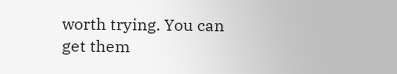worth trying. You can get them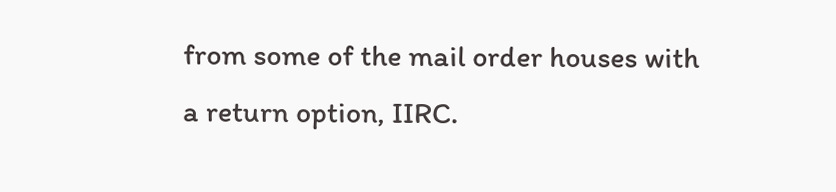from some of the mail order houses with a return option, IIRC.